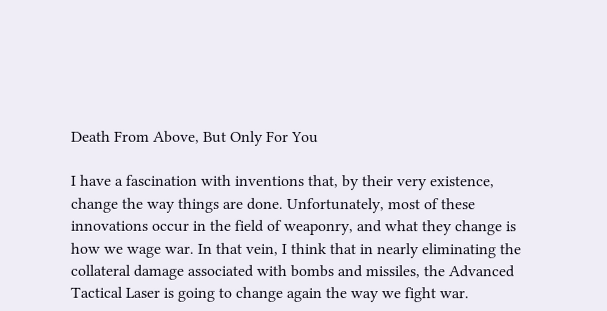Death From Above, But Only For You

I have a fascination with inventions that, by their very existence, change the way things are done. Unfortunately, most of these innovations occur in the field of weaponry, and what they change is how we wage war. In that vein, I think that in nearly eliminating the collateral damage associated with bombs and missiles, the Advanced Tactical Laser is going to change again the way we fight war.